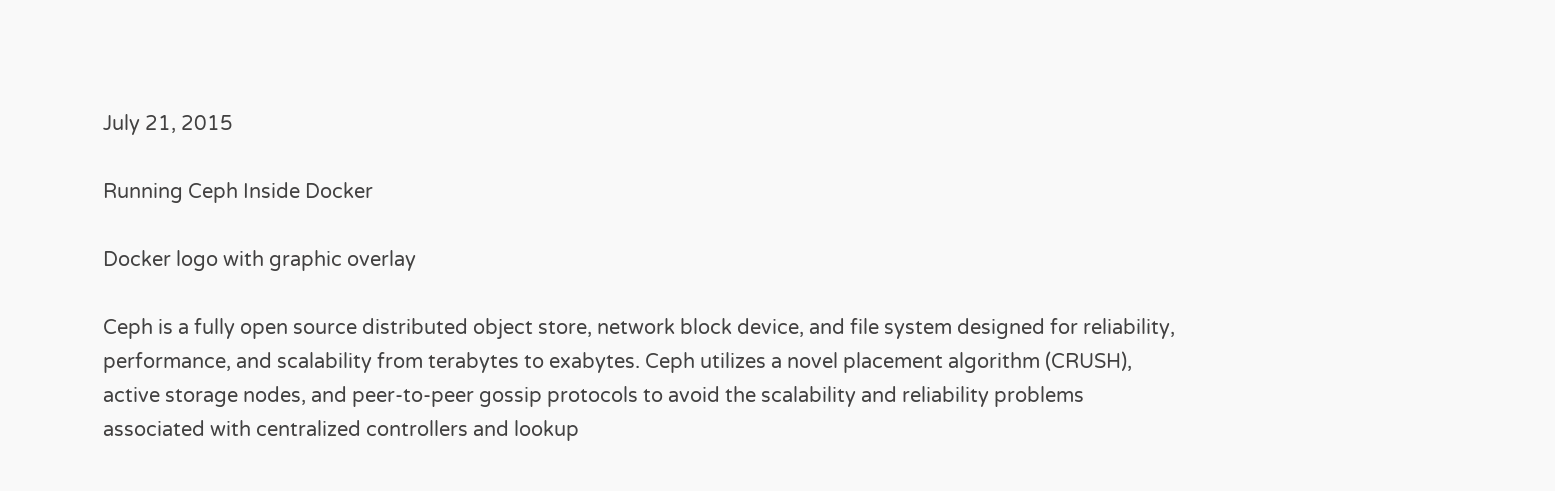July 21, 2015

Running Ceph Inside Docker

Docker logo with graphic overlay

Ceph is a fully open source distributed object store, network block device, and file system designed for reliability, performance, and scalability from terabytes to exabytes. Ceph utilizes a novel placement algorithm (CRUSH), active storage nodes, and peer-to-peer gossip protocols to avoid the scalability and reliability problems associated with centralized controllers and lookup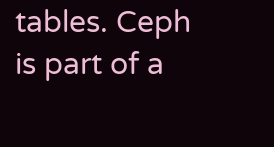tables. Ceph is part of a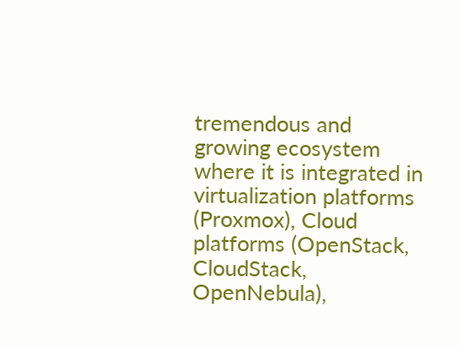tremendous and growing ecosystem where it is integrated in virtualization platforms (Proxmox), Cloud platforms (OpenStack, CloudStack, OpenNebula),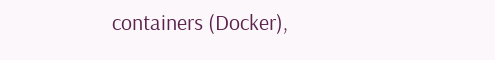containers (Docker),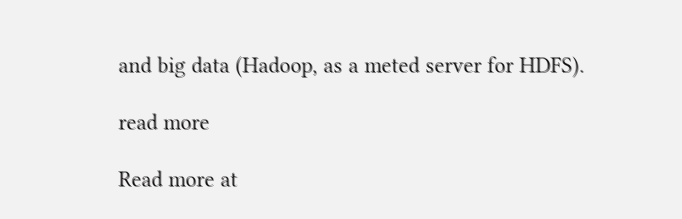and big data (Hadoop, as a meted server for HDFS).

read more

Read more at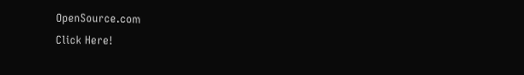OpenSource.com
Click Here!